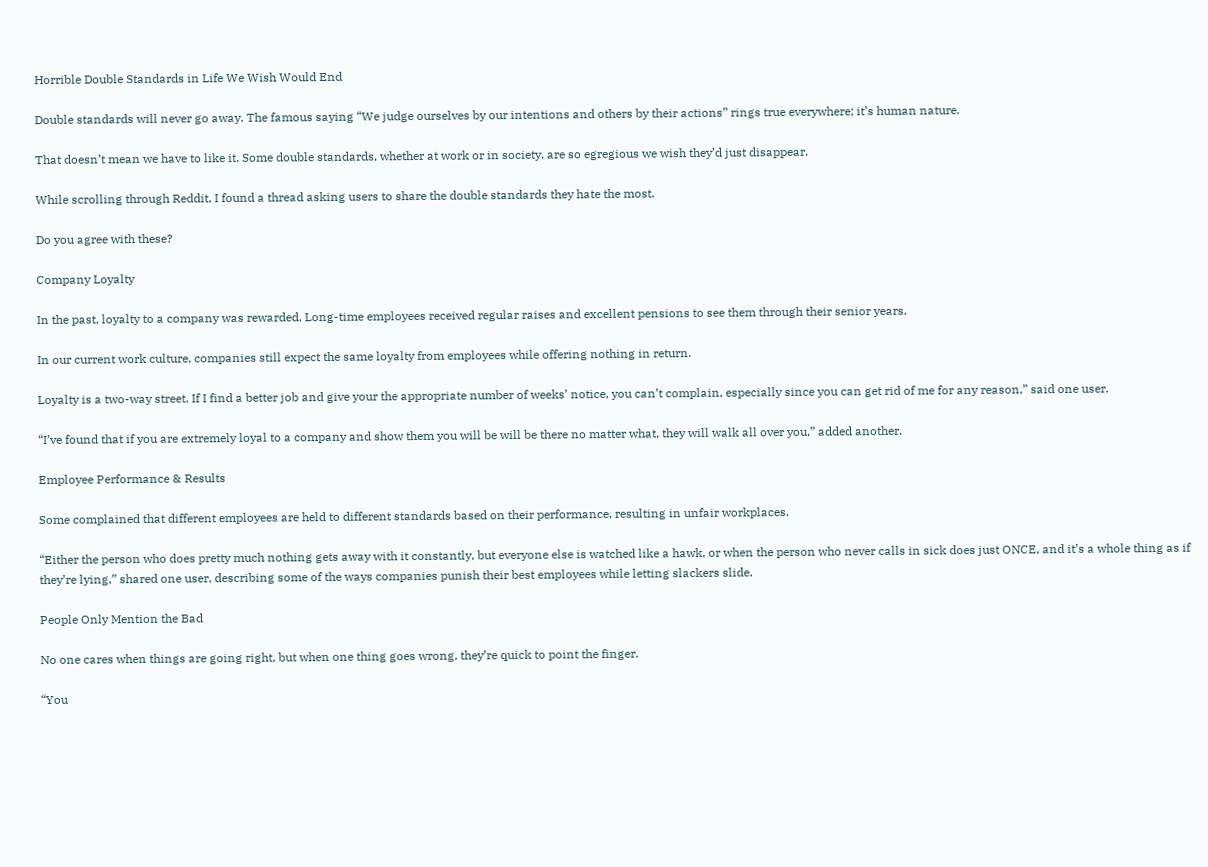Horrible Double Standards in Life We Wish Would End

Double standards will never go away. The famous saying “We judge ourselves by our intentions and others by their actions” rings true everywhere; it’s human nature.

That doesn’t mean we have to like it. Some double standards, whether at work or in society, are so egregious we wish they’d just disappear.

While scrolling through Reddit, I found a thread asking users to share the double standards they hate the most.

Do you agree with these?

Company Loyalty

In the past, loyalty to a company was rewarded. Long-time employees received regular raises and excellent pensions to see them through their senior years.

In our current work culture, companies still expect the same loyalty from employees while offering nothing in return.

Loyalty is a two-way street. If I find a better job and give your the appropriate number of weeks’ notice, you can’t complain, especially since you can get rid of me for any reason,” said one user.

“I’ve found that if you are extremely loyal to a company and show them you will be will be there no matter what, they will walk all over you,” added another.

Employee Performance & Results

Some complained that different employees are held to different standards based on their performance, resulting in unfair workplaces.

“Either the person who does pretty much nothing gets away with it constantly, but everyone else is watched like a hawk, or when the person who never calls in sick does just ONCE, and it’s a whole thing as if they’re lying,” shared one user, describing some of the ways companies punish their best employees while letting slackers slide.

People Only Mention the Bad

No one cares when things are going right, but when one thing goes wrong, they’re quick to point the finger.

“You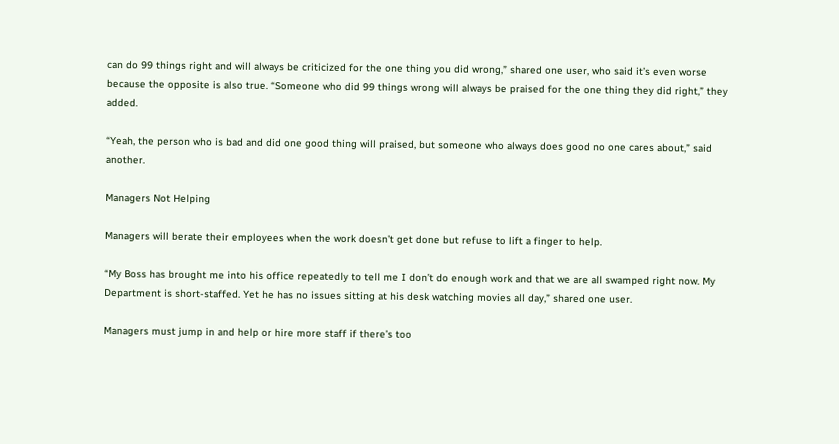can do 99 things right and will always be criticized for the one thing you did wrong,” shared one user, who said it’s even worse because the opposite is also true. “Someone who did 99 things wrong will always be praised for the one thing they did right,” they added.

“Yeah, the person who is bad and did one good thing will praised, but someone who always does good no one cares about,” said another.

Managers Not Helping

Managers will berate their employees when the work doesn’t get done but refuse to lift a finger to help.

“My Boss has brought me into his office repeatedly to tell me I don’t do enough work and that we are all swamped right now. My Department is short-staffed. Yet he has no issues sitting at his desk watching movies all day,” shared one user.

Managers must jump in and help or hire more staff if there’s too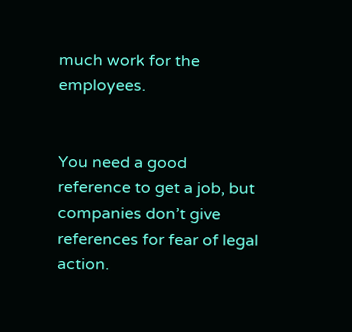much work for the employees.


You need a good reference to get a job, but companies don’t give references for fear of legal action.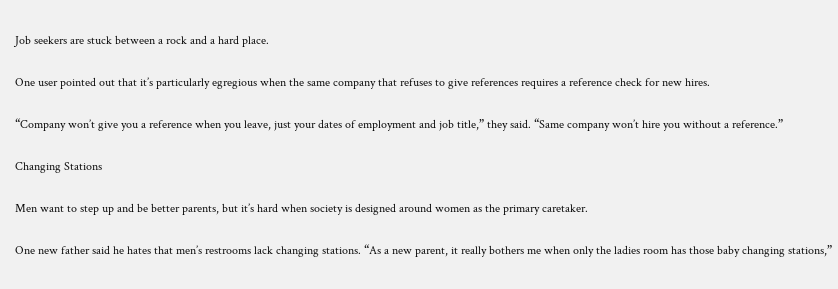Job seekers are stuck between a rock and a hard place.

One user pointed out that it’s particularly egregious when the same company that refuses to give references requires a reference check for new hires.

“Company won’t give you a reference when you leave, just your dates of employment and job title,” they said. “Same company won’t hire you without a reference.”

Changing Stations

Men want to step up and be better parents, but it’s hard when society is designed around women as the primary caretaker.

One new father said he hates that men’s restrooms lack changing stations. “As a new parent, it really bothers me when only the ladies room has those baby changing stations,”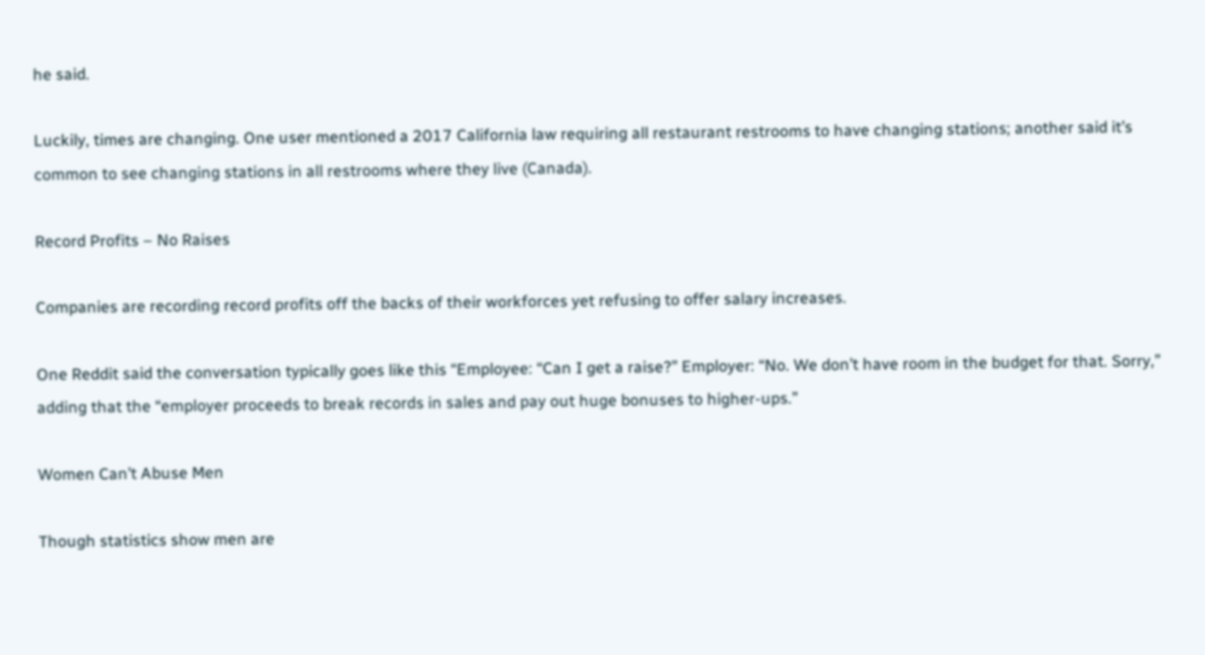he said.

Luckily, times are changing. One user mentioned a 2017 California law requiring all restaurant restrooms to have changing stations; another said it’s common to see changing stations in all restrooms where they live (Canada).

Record Profits – No Raises

Companies are recording record profits off the backs of their workforces yet refusing to offer salary increases.

One Reddit said the conversation typically goes like this “Employee: “Can I get a raise?” Employer: “No. We don’t have room in the budget for that. Sorry,” adding that the “employer proceeds to break records in sales and pay out huge bonuses to higher-ups.”

Women Can’t Abuse Men

Though statistics show men are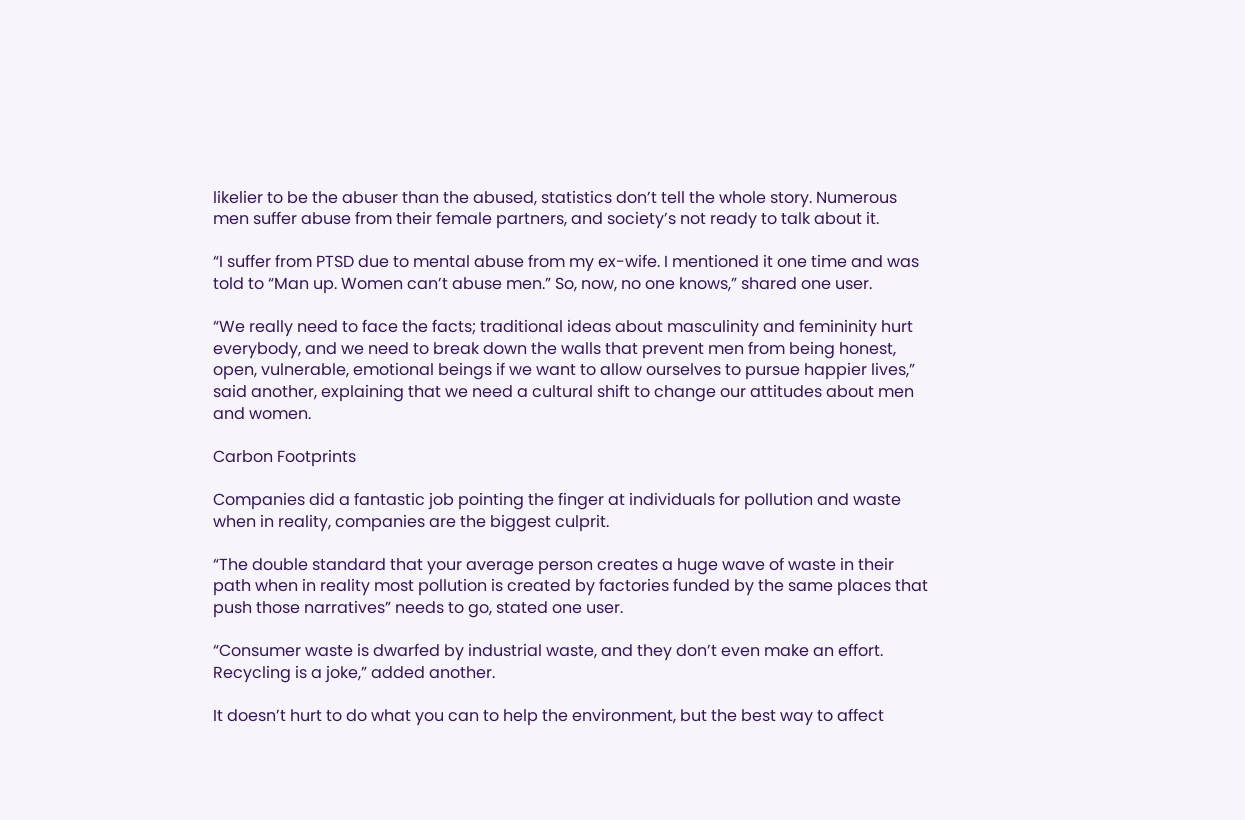likelier to be the abuser than the abused, statistics don’t tell the whole story. Numerous men suffer abuse from their female partners, and society’s not ready to talk about it.

“I suffer from PTSD due to mental abuse from my ex-wife. I mentioned it one time and was told to “Man up. Women can’t abuse men.” So, now, no one knows,” shared one user.

“We really need to face the facts; traditional ideas about masculinity and femininity hurt everybody, and we need to break down the walls that prevent men from being honest, open, vulnerable, emotional beings if we want to allow ourselves to pursue happier lives,” said another, explaining that we need a cultural shift to change our attitudes about men and women.

Carbon Footprints

Companies did a fantastic job pointing the finger at individuals for pollution and waste when in reality, companies are the biggest culprit.

“The double standard that your average person creates a huge wave of waste in their path when in reality most pollution is created by factories funded by the same places that push those narratives” needs to go, stated one user.

“Consumer waste is dwarfed by industrial waste, and they don’t even make an effort. Recycling is a joke,” added another.

It doesn’t hurt to do what you can to help the environment, but the best way to affect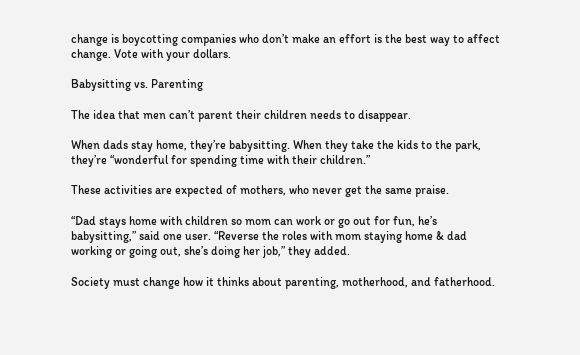change is boycotting companies who don’t make an effort is the best way to affect change. Vote with your dollars.

Babysitting vs. Parenting

The idea that men can’t parent their children needs to disappear.

When dads stay home, they’re babysitting. When they take the kids to the park, they’re “wonderful for spending time with their children.”

These activities are expected of mothers, who never get the same praise.

“Dad stays home with children so mom can work or go out for fun, he’s babysitting,” said one user. “Reverse the roles with mom staying home & dad working or going out, she’s doing her job,” they added.

Society must change how it thinks about parenting, motherhood, and fatherhood.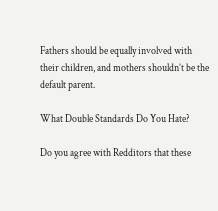Fathers should be equally involved with their children, and mothers shouldn’t be the default parent.

What Double Standards Do You Hate?

Do you agree with Redditors that these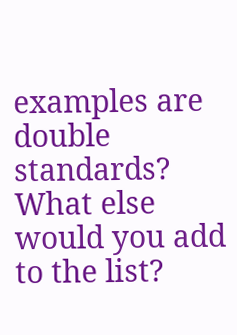examples are double standards? What else would you add to the list?